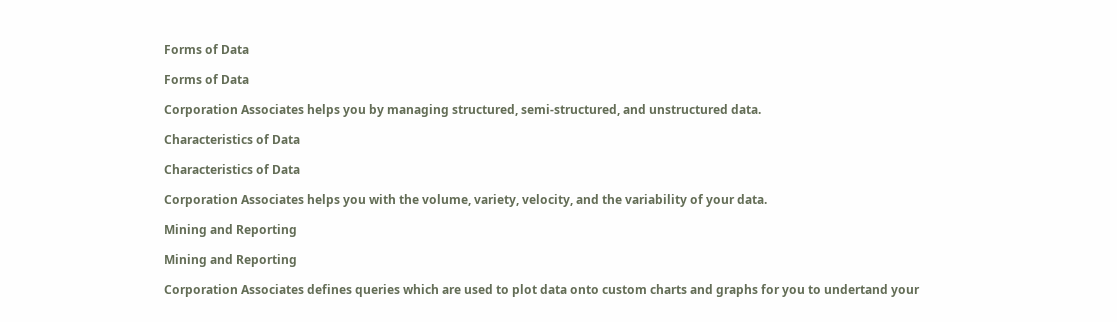Forms of Data

Forms of Data

Corporation Associates helps you by managing structured, semi-structured, and unstructured data.

Characteristics of Data

Characteristics of Data

Corporation Associates helps you with the volume, variety, velocity, and the variability of your data.

Mining and Reporting

Mining and Reporting

Corporation Associates defines queries which are used to plot data onto custom charts and graphs for you to undertand your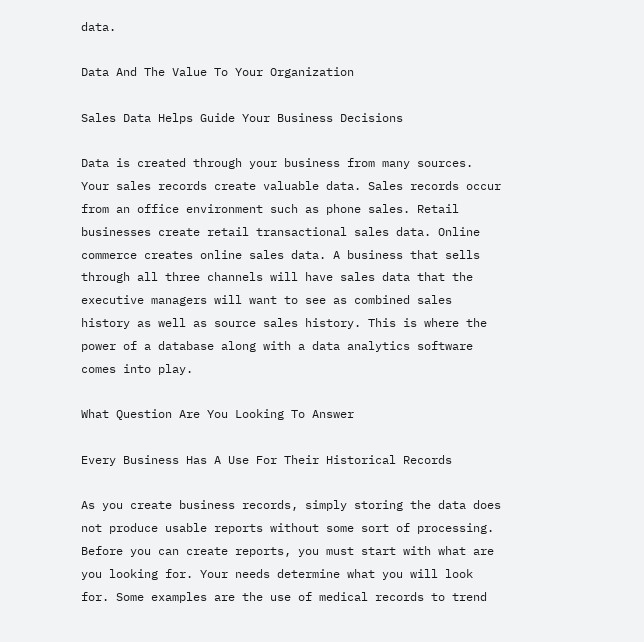data.

Data And The Value To Your Organization

Sales Data Helps Guide Your Business Decisions

Data is created through your business from many sources. Your sales records create valuable data. Sales records occur from an office environment such as phone sales. Retail businesses create retail transactional sales data. Online commerce creates online sales data. A business that sells through all three channels will have sales data that the executive managers will want to see as combined sales history as well as source sales history. This is where the power of a database along with a data analytics software comes into play.

What Question Are You Looking To Answer

Every Business Has A Use For Their Historical Records

As you create business records, simply storing the data does not produce usable reports without some sort of processing. Before you can create reports, you must start with what are you looking for. Your needs determine what you will look for. Some examples are the use of medical records to trend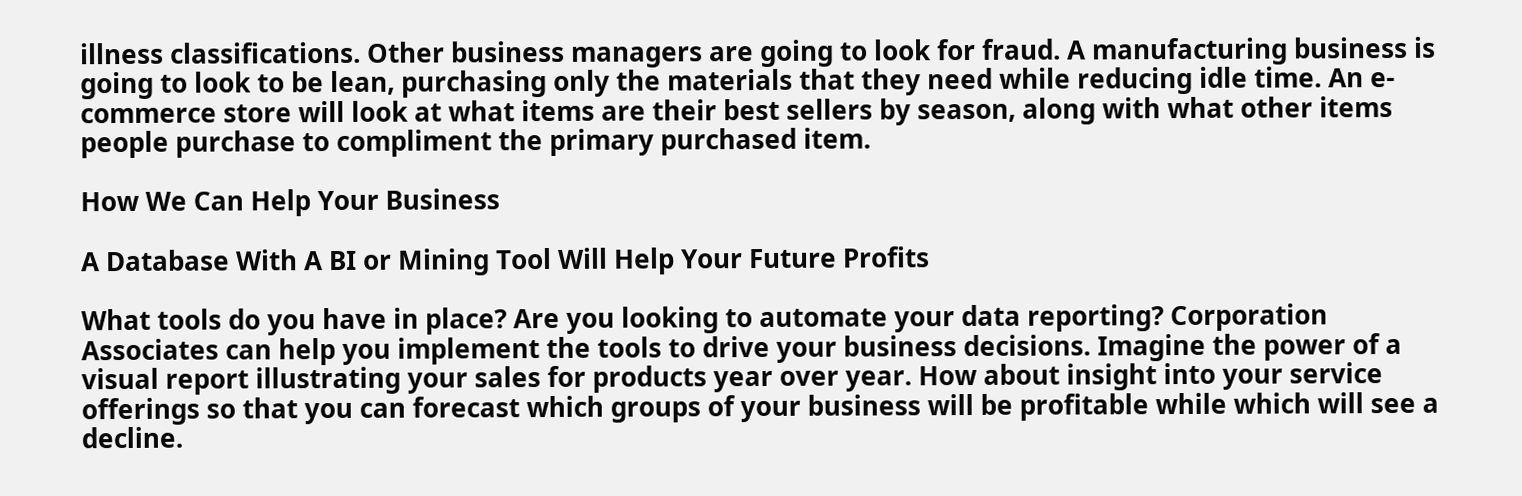illness classifications. Other business managers are going to look for fraud. A manufacturing business is going to look to be lean, purchasing only the materials that they need while reducing idle time. An e-commerce store will look at what items are their best sellers by season, along with what other items people purchase to compliment the primary purchased item.

How We Can Help Your Business

A Database With A BI or Mining Tool Will Help Your Future Profits

What tools do you have in place? Are you looking to automate your data reporting? Corporation Associates can help you implement the tools to drive your business decisions. Imagine the power of a visual report illustrating your sales for products year over year. How about insight into your service offerings so that you can forecast which groups of your business will be profitable while which will see a decline.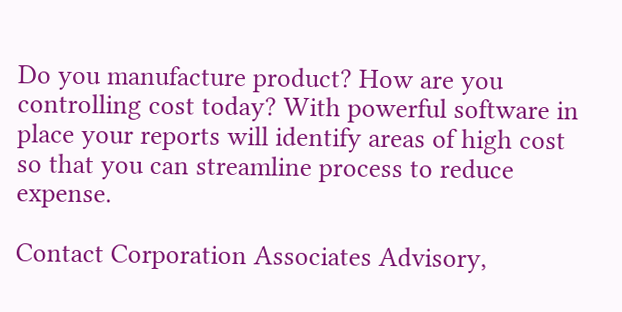Do you manufacture product? How are you controlling cost today? With powerful software in place your reports will identify areas of high cost so that you can streamline process to reduce expense.

Contact Corporation Associates Advisory,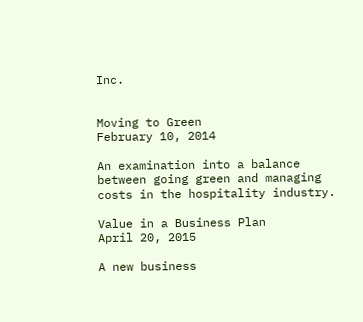Inc.


Moving to Green
February 10, 2014

An examination into a balance between going green and managing costs in the hospitality industry.

Value in a Business Plan
April 20, 2015

A new business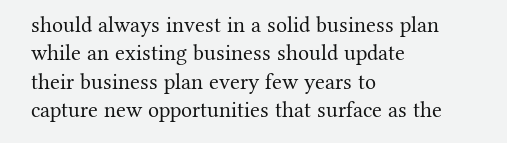should always invest in a solid business plan while an existing business should update their business plan every few years to capture new opportunities that surface as the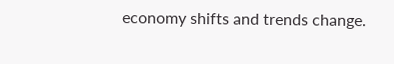economy shifts and trends change.